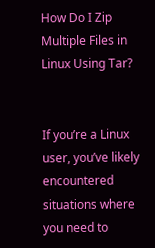How Do I Zip Multiple Files in Linux Using Tar?


If you’re a Linux user, you’ve likely encountered situations where you need to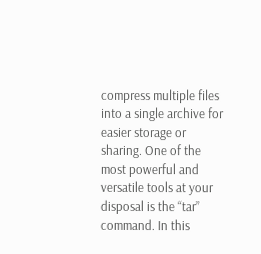compress multiple files into a single archive for easier storage or sharing. One of the most powerful and versatile tools at your disposal is the “tar” command. In this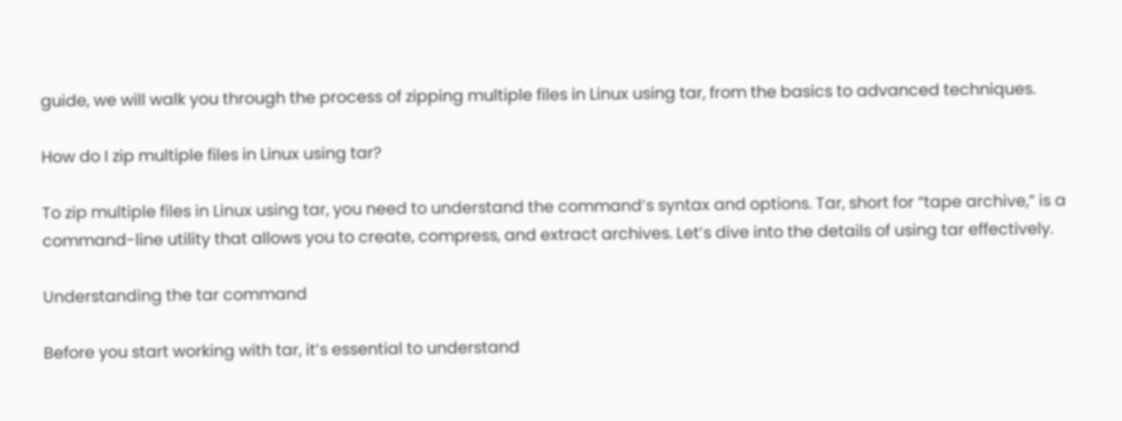guide, we will walk you through the process of zipping multiple files in Linux using tar, from the basics to advanced techniques.

How do I zip multiple files in Linux using tar?

To zip multiple files in Linux using tar, you need to understand the command’s syntax and options. Tar, short for “tape archive,” is a command-line utility that allows you to create, compress, and extract archives. Let’s dive into the details of using tar effectively.

Understanding the tar command

Before you start working with tar, it’s essential to understand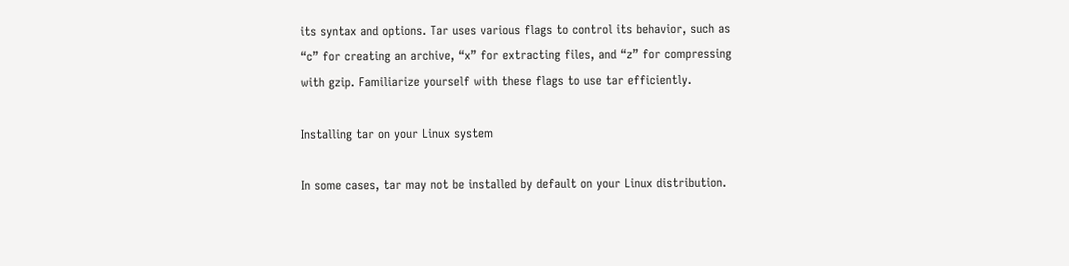its syntax and options. Tar uses various flags to control its behavior, such as “c” for creating an archive, “x” for extracting files, and “z” for compressing with gzip. Familiarize yourself with these flags to use tar efficiently.

Installing tar on your Linux system

In some cases, tar may not be installed by default on your Linux distribution.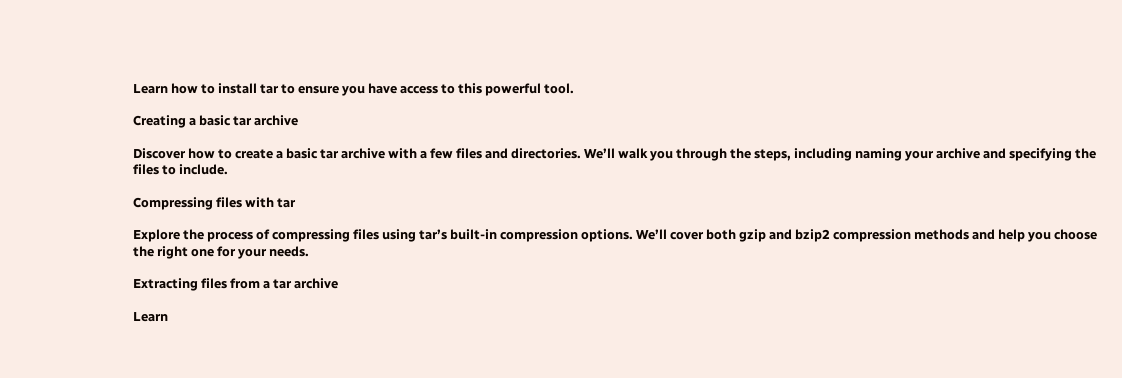Learn how to install tar to ensure you have access to this powerful tool.

Creating a basic tar archive

Discover how to create a basic tar archive with a few files and directories. We’ll walk you through the steps, including naming your archive and specifying the files to include.

Compressing files with tar

Explore the process of compressing files using tar’s built-in compression options. We’ll cover both gzip and bzip2 compression methods and help you choose the right one for your needs.

Extracting files from a tar archive

Learn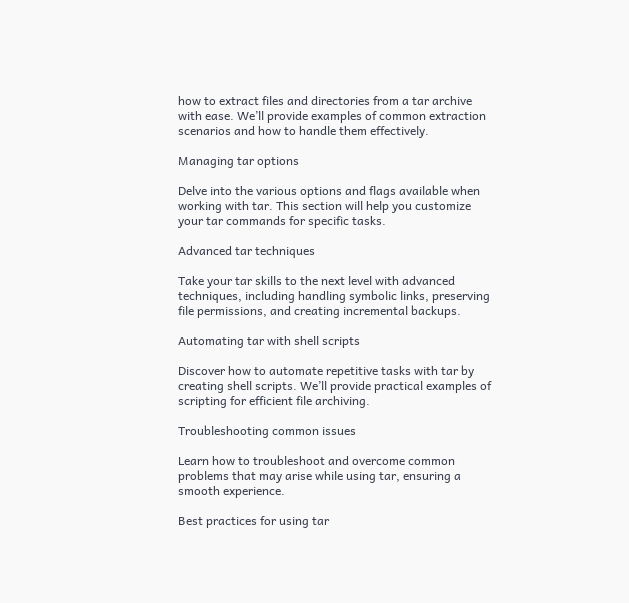how to extract files and directories from a tar archive with ease. We’ll provide examples of common extraction scenarios and how to handle them effectively.

Managing tar options

Delve into the various options and flags available when working with tar. This section will help you customize your tar commands for specific tasks.

Advanced tar techniques

Take your tar skills to the next level with advanced techniques, including handling symbolic links, preserving file permissions, and creating incremental backups.

Automating tar with shell scripts

Discover how to automate repetitive tasks with tar by creating shell scripts. We’ll provide practical examples of scripting for efficient file archiving.

Troubleshooting common issues

Learn how to troubleshoot and overcome common problems that may arise while using tar, ensuring a smooth experience.

Best practices for using tar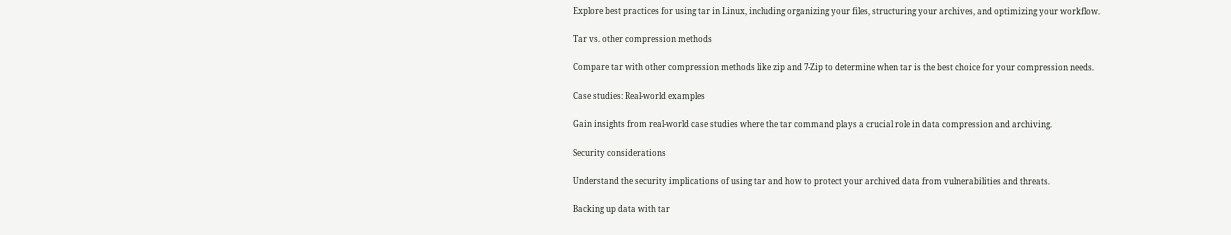Explore best practices for using tar in Linux, including organizing your files, structuring your archives, and optimizing your workflow.

Tar vs. other compression methods

Compare tar with other compression methods like zip and 7-Zip to determine when tar is the best choice for your compression needs.

Case studies: Real-world examples

Gain insights from real-world case studies where the tar command plays a crucial role in data compression and archiving.

Security considerations

Understand the security implications of using tar and how to protect your archived data from vulnerabilities and threats.

Backing up data with tar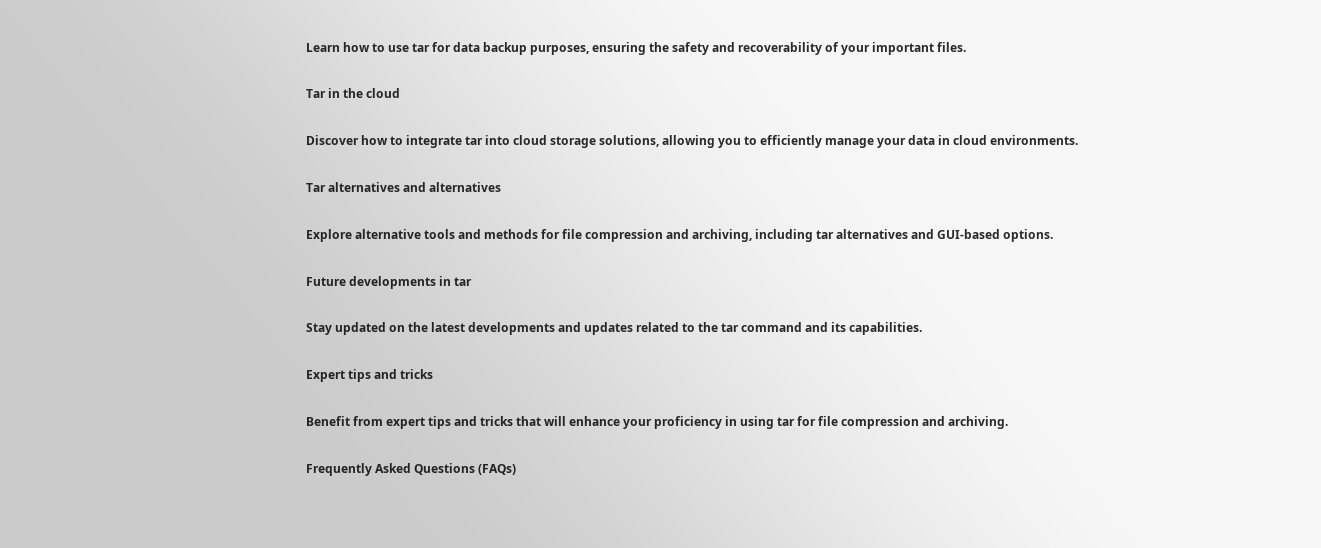Learn how to use tar for data backup purposes, ensuring the safety and recoverability of your important files.

Tar in the cloud

Discover how to integrate tar into cloud storage solutions, allowing you to efficiently manage your data in cloud environments.

Tar alternatives and alternatives

Explore alternative tools and methods for file compression and archiving, including tar alternatives and GUI-based options.

Future developments in tar

Stay updated on the latest developments and updates related to the tar command and its capabilities.

Expert tips and tricks

Benefit from expert tips and tricks that will enhance your proficiency in using tar for file compression and archiving.

Frequently Asked Questions (FAQs)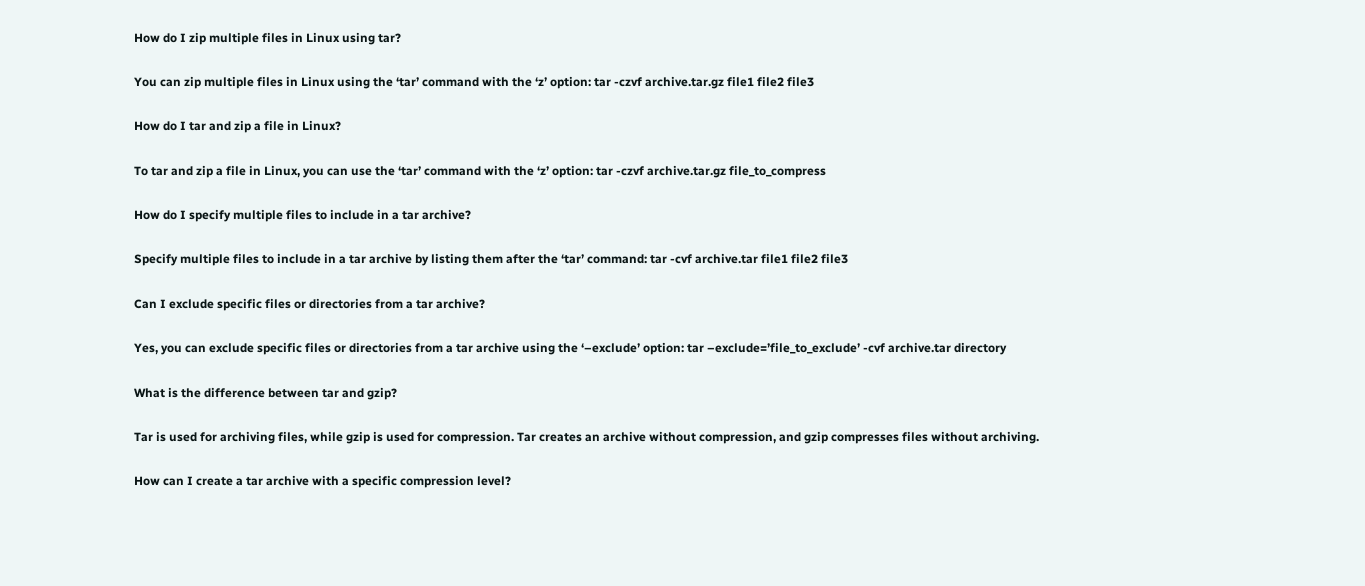How do I zip multiple files in Linux using tar?

You can zip multiple files in Linux using the ‘tar’ command with the ‘z’ option: tar -czvf archive.tar.gz file1 file2 file3

How do I tar and zip a file in Linux?

To tar and zip a file in Linux, you can use the ‘tar’ command with the ‘z’ option: tar -czvf archive.tar.gz file_to_compress

How do I specify multiple files to include in a tar archive?

Specify multiple files to include in a tar archive by listing them after the ‘tar’ command: tar -cvf archive.tar file1 file2 file3

Can I exclude specific files or directories from a tar archive?

Yes, you can exclude specific files or directories from a tar archive using the ‘–exclude’ option: tar –exclude=’file_to_exclude’ -cvf archive.tar directory

What is the difference between tar and gzip?

Tar is used for archiving files, while gzip is used for compression. Tar creates an archive without compression, and gzip compresses files without archiving.

How can I create a tar archive with a specific compression level?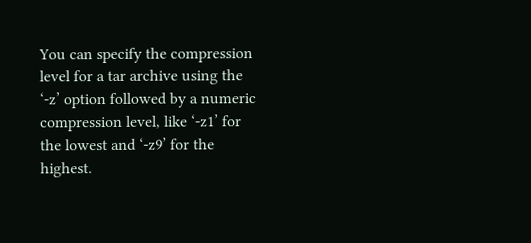You can specify the compression level for a tar archive using the ‘-z’ option followed by a numeric compression level, like ‘-z1’ for the lowest and ‘-z9’ for the highest.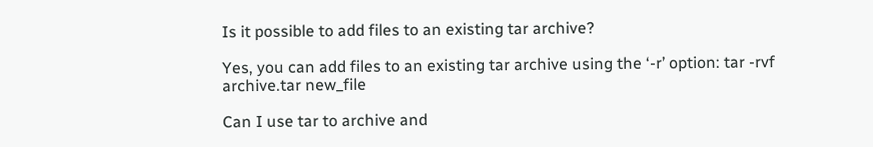Is it possible to add files to an existing tar archive?

Yes, you can add files to an existing tar archive using the ‘-r’ option: tar -rvf archive.tar new_file

Can I use tar to archive and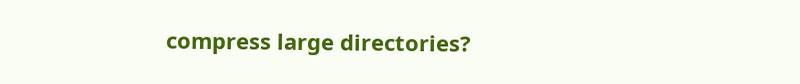compress large directories?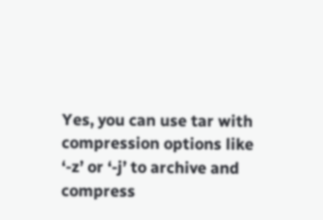Yes, you can use tar with compression options like ‘-z’ or ‘-j’ to archive and compress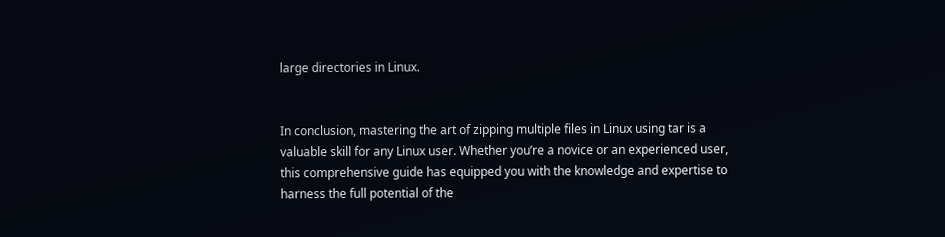large directories in Linux.


In conclusion, mastering the art of zipping multiple files in Linux using tar is a valuable skill for any Linux user. Whether you’re a novice or an experienced user, this comprehensive guide has equipped you with the knowledge and expertise to harness the full potential of the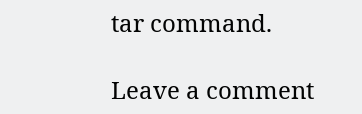tar command.

Leave a comment